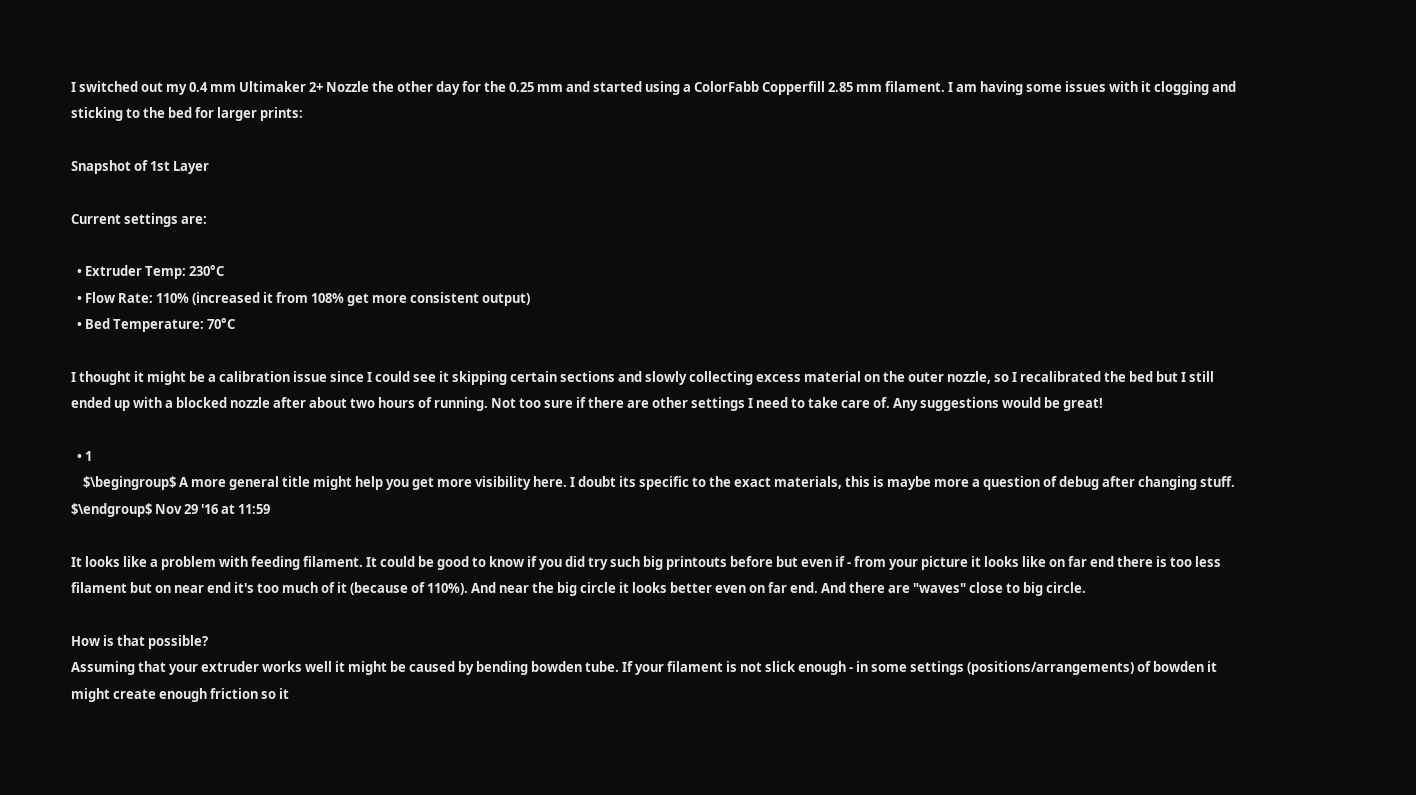I switched out my 0.4 mm Ultimaker 2+ Nozzle the other day for the 0.25 mm and started using a ColorFabb Copperfill 2.85 mm filament. I am having some issues with it clogging and sticking to the bed for larger prints:

Snapshot of 1st Layer

Current settings are:

  • Extruder Temp: 230°C
  • Flow Rate: 110% (increased it from 108% get more consistent output)
  • Bed Temperature: 70°C

I thought it might be a calibration issue since I could see it skipping certain sections and slowly collecting excess material on the outer nozzle, so I recalibrated the bed but I still ended up with a blocked nozzle after about two hours of running. Not too sure if there are other settings I need to take care of. Any suggestions would be great!

  • 1
    $\begingroup$ A more general title might help you get more visibility here. I doubt its specific to the exact materials, this is maybe more a question of debug after changing stuff. $\endgroup$ Nov 29 '16 at 11:59

It looks like a problem with feeding filament. It could be good to know if you did try such big printouts before but even if - from your picture it looks like on far end there is too less filament but on near end it's too much of it (because of 110%). And near the big circle it looks better even on far end. And there are "waves" close to big circle.

How is that possible?
Assuming that your extruder works well it might be caused by bending bowden tube. If your filament is not slick enough - in some settings (positions/arrangements) of bowden it might create enough friction so it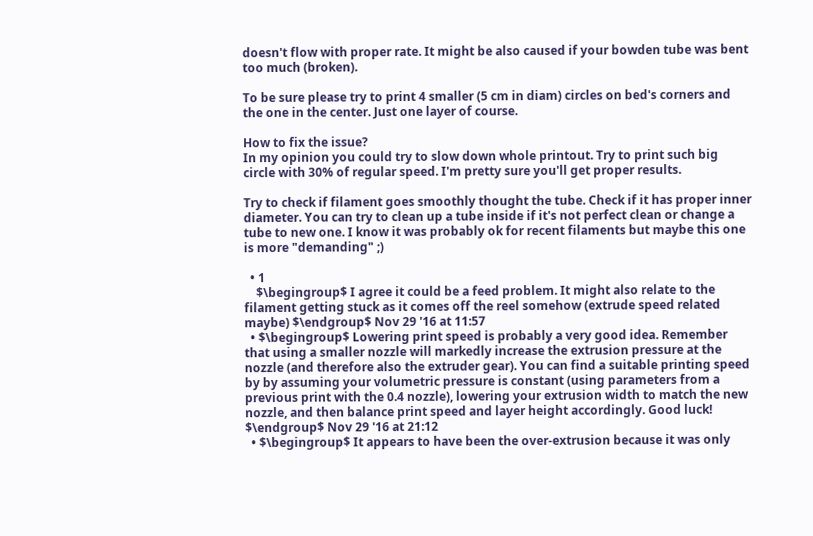doesn't flow with proper rate. It might be also caused if your bowden tube was bent too much (broken).

To be sure please try to print 4 smaller (5 cm in diam) circles on bed's corners and the one in the center. Just one layer of course.

How to fix the issue?
In my opinion you could try to slow down whole printout. Try to print such big circle with 30% of regular speed. I'm pretty sure you'll get proper results.

Try to check if filament goes smoothly thought the tube. Check if it has proper inner diameter. You can try to clean up a tube inside if it's not perfect clean or change a tube to new one. I know it was probably ok for recent filaments but maybe this one is more "demanding" ;)

  • 1
    $\begingroup$ I agree it could be a feed problem. It might also relate to the filament getting stuck as it comes off the reel somehow (extrude speed related maybe) $\endgroup$ Nov 29 '16 at 11:57
  • $\begingroup$ Lowering print speed is probably a very good idea. Remember that using a smaller nozzle will markedly increase the extrusion pressure at the nozzle (and therefore also the extruder gear). You can find a suitable printing speed by by assuming your volumetric pressure is constant (using parameters from a previous print with the 0.4 nozzle), lowering your extrusion width to match the new nozzle, and then balance print speed and layer height accordingly. Good luck! $\endgroup$ Nov 29 '16 at 21:12
  • $\begingroup$ It appears to have been the over-extrusion because it was only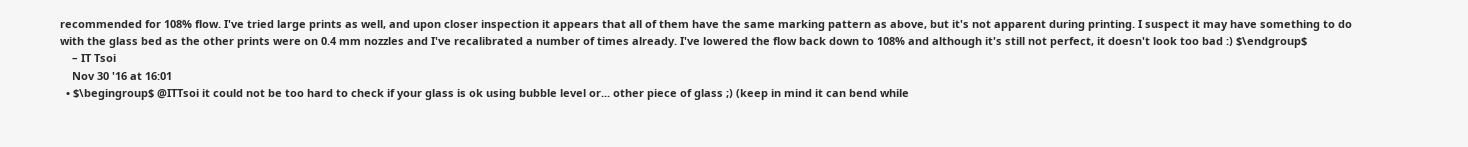recommended for 108% flow. I've tried large prints as well, and upon closer inspection it appears that all of them have the same marking pattern as above, but it's not apparent during printing. I suspect it may have something to do with the glass bed as the other prints were on 0.4 mm nozzles and I've recalibrated a number of times already. I've lowered the flow back down to 108% and although it's still not perfect, it doesn't look too bad :) $\endgroup$
    – IT Tsoi
    Nov 30 '16 at 16:01
  • $\begingroup$ @ITTsoi it could not be too hard to check if your glass is ok using bubble level or... other piece of glass ;) (keep in mind it can bend while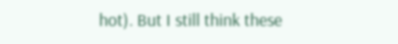hot). But I still think these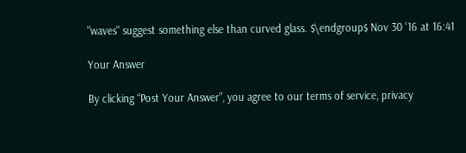"waves" suggest something else than curved glass. $\endgroup$ Nov 30 '16 at 16:41

Your Answer

By clicking “Post Your Answer”, you agree to our terms of service, privacy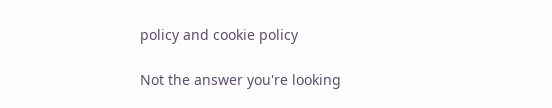policy and cookie policy

Not the answer you're looking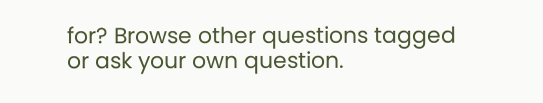for? Browse other questions tagged or ask your own question.